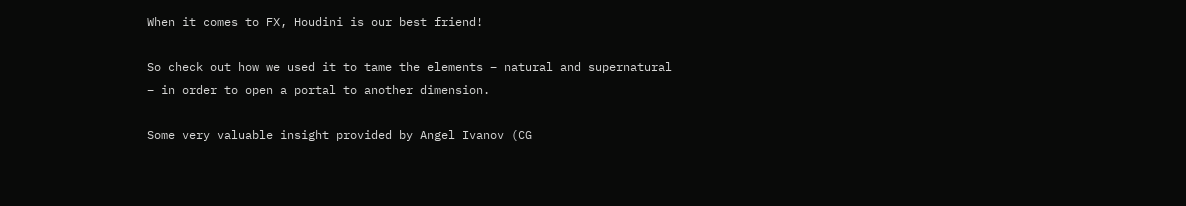When it comes to FX, Houdini is our best friend!

So check out how we used it to tame the elements – natural and supernatural – in order to open a portal to another dimension.

Some very valuable insight provided by Angel Ivanov (CG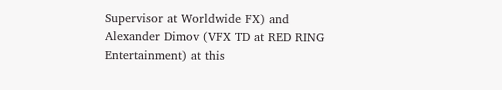Supervisor at Worldwide FX) and Alexander Dimov (VFX TD at RED RING Entertainment) at this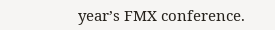year’s FMX conference.